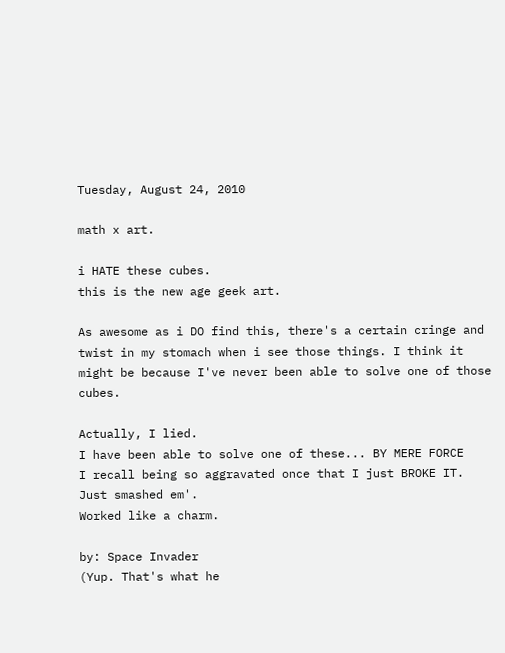Tuesday, August 24, 2010

math x art.

i HATE these cubes.
this is the new age geek art.

As awesome as i DO find this, there's a certain cringe and twist in my stomach when i see those things. I think it might be because I've never been able to solve one of those cubes.

Actually, I lied.
I have been able to solve one of these... BY MERE FORCE
I recall being so aggravated once that I just BROKE IT.
Just smashed em'.
Worked like a charm.

by: Space Invader
(Yup. That's what he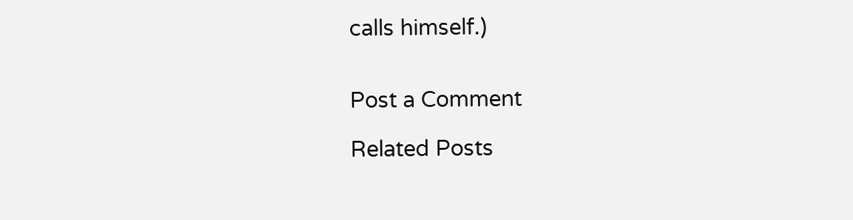calls himself.)


Post a Comment

Related Posts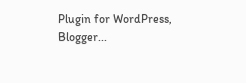Plugin for WordPress, Blogger...